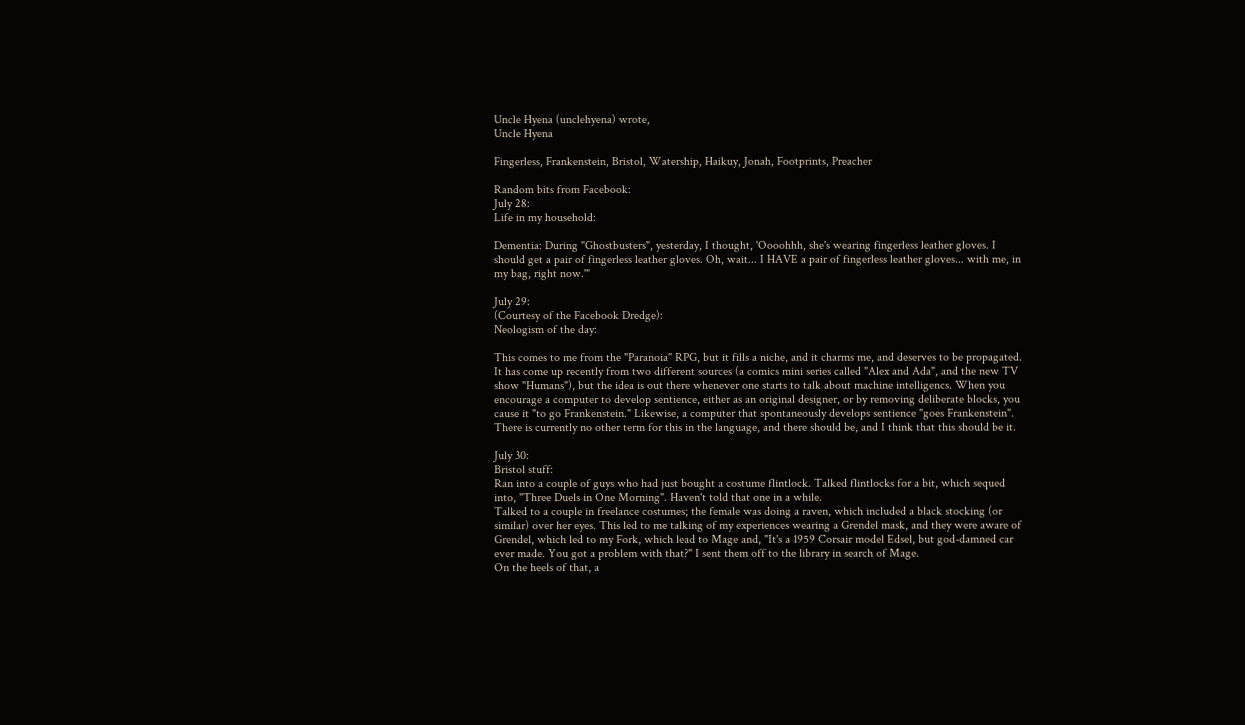Uncle Hyena (unclehyena) wrote,
Uncle Hyena

Fingerless, Frankenstein, Bristol, Watership, Haikuy, Jonah, Footprints, Preacher

Random bits from Facebook:
July 28:
Life in my household:

Dementia: During "Ghostbusters", yesterday, I thought, 'Oooohhh, she's wearing fingerless leather gloves. I should get a pair of fingerless leather gloves. Oh, wait... I HAVE a pair of fingerless leather gloves... with me, in my bag, right now.'"

July 29:
(Courtesy of the Facebook Dredge):
Neologism of the day:

This comes to me from the "Paranoia" RPG, but it fills a niche, and it charms me, and deserves to be propagated. It has come up recently from two different sources (a comics mini series called "Alex and Ada", and the new TV show "Humans"), but the idea is out there whenever one starts to talk about machine intelligencs. When you encourage a computer to develop sentience, either as an original designer, or by removing deliberate blocks, you cause it "to go Frankenstein." Likewise, a computer that spontaneously develops sentience "goes Frankenstein". There is currently no other term for this in the language, and there should be, and I think that this should be it.

July 30:
Bristol stuff:
Ran into a couple of guys who had just bought a costume flintlock. Talked flintlocks for a bit, which sequed into, "Three Duels in One Morning". Haven't told that one in a while.
Talked to a couple in freelance costumes; the female was doing a raven, which included a black stocking (or similar) over her eyes. This led to me talking of my experiences wearing a Grendel mask, and they were aware of Grendel, which led to my Fork, which lead to Mage and, "It's a 1959 Corsair model Edsel, but god-damned car ever made. You got a problem with that?" I sent them off to the library in search of Mage.
On the heels of that, a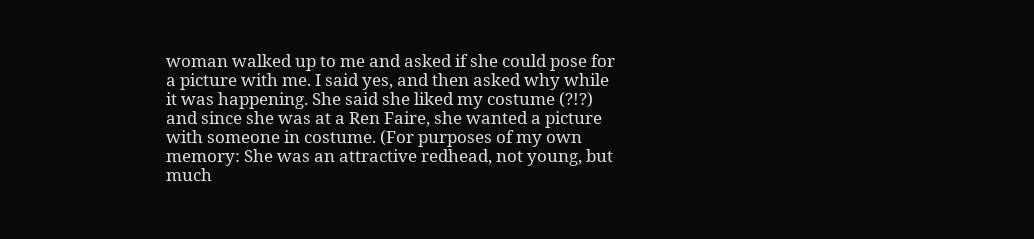woman walked up to me and asked if she could pose for a picture with me. I said yes, and then asked why while it was happening. She said she liked my costume (?!?) and since she was at a Ren Faire, she wanted a picture with someone in costume. (For purposes of my own memory: She was an attractive redhead, not young, but much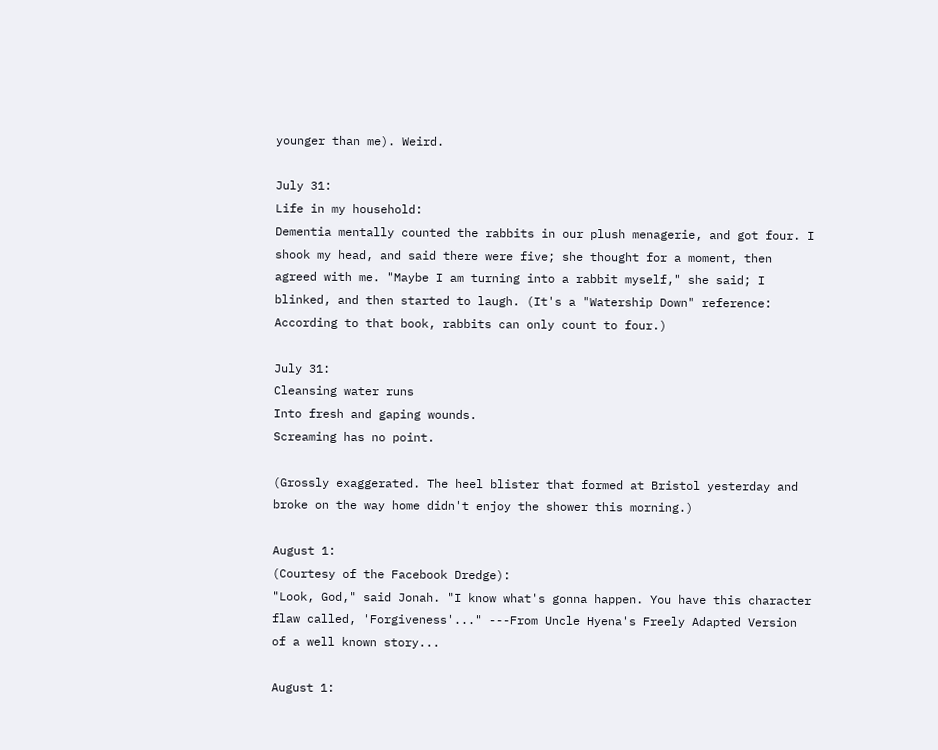younger than me). Weird.

July 31:
Life in my household:
Dementia mentally counted the rabbits in our plush menagerie, and got four. I shook my head, and said there were five; she thought for a moment, then agreed with me. "Maybe I am turning into a rabbit myself," she said; I blinked, and then started to laugh. (It's a "Watership Down" reference: According to that book, rabbits can only count to four.)

July 31:
Cleansing water runs
Into fresh and gaping wounds.
Screaming has no point.

(Grossly exaggerated. The heel blister that formed at Bristol yesterday and broke on the way home didn't enjoy the shower this morning.)

August 1:
(Courtesy of the Facebook Dredge):
"Look, God," said Jonah. "I know what's gonna happen. You have this character flaw called, 'Forgiveness'..." ---From Uncle Hyena's Freely Adapted Version of a well known story...

August 1: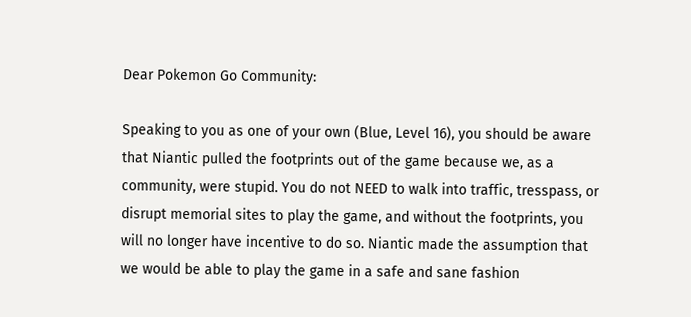Dear Pokemon Go Community:

Speaking to you as one of your own (Blue, Level 16), you should be aware that Niantic pulled the footprints out of the game because we, as a community, were stupid. You do not NEED to walk into traffic, tresspass, or disrupt memorial sites to play the game, and without the footprints, you will no longer have incentive to do so. Niantic made the assumption that we would be able to play the game in a safe and sane fashion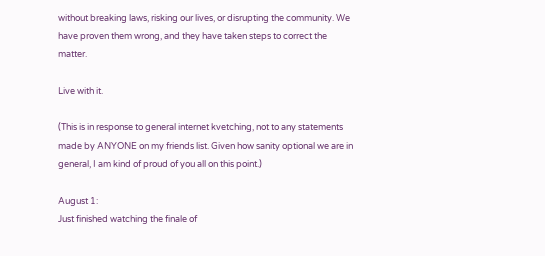without breaking laws, risking our lives, or disrupting the community. We have proven them wrong, and they have taken steps to correct the matter.

Live with it.

(This is in response to general internet kvetching, not to any statements made by ANYONE on my friends list. Given how sanity optional we are in general, I am kind of proud of you all on this point.)

August 1:
Just finished watching the finale of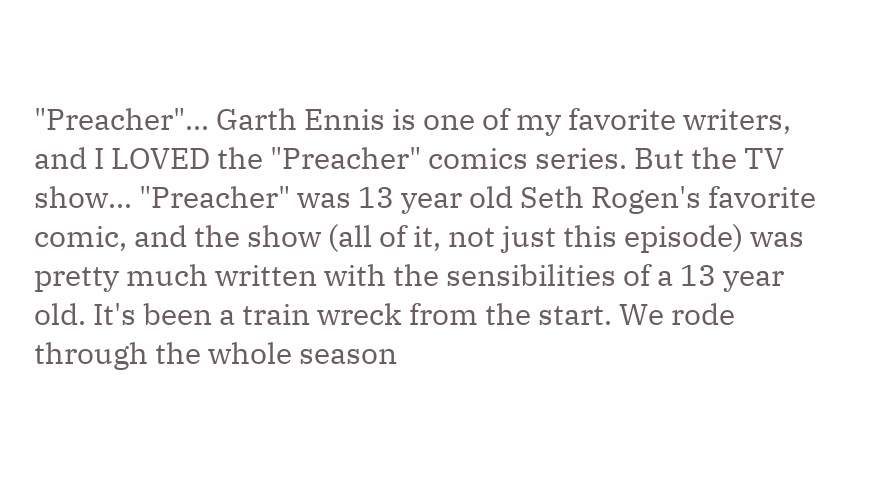"Preacher"... Garth Ennis is one of my favorite writers, and I LOVED the "Preacher" comics series. But the TV show... "Preacher" was 13 year old Seth Rogen's favorite comic, and the show (all of it, not just this episode) was pretty much written with the sensibilities of a 13 year old. It's been a train wreck from the start. We rode through the whole season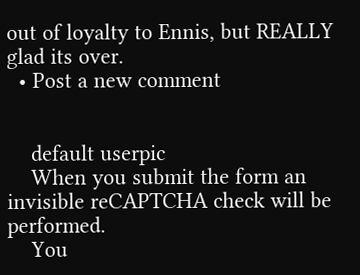out of loyalty to Ennis, but REALLY glad its over.
  • Post a new comment


    default userpic
    When you submit the form an invisible reCAPTCHA check will be performed.
    You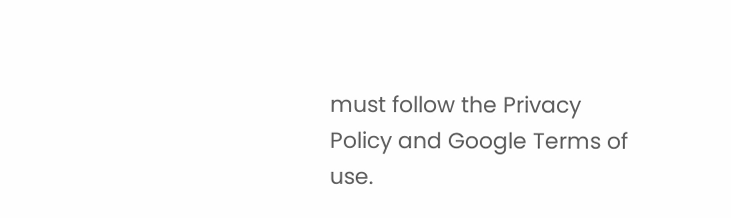must follow the Privacy Policy and Google Terms of use.